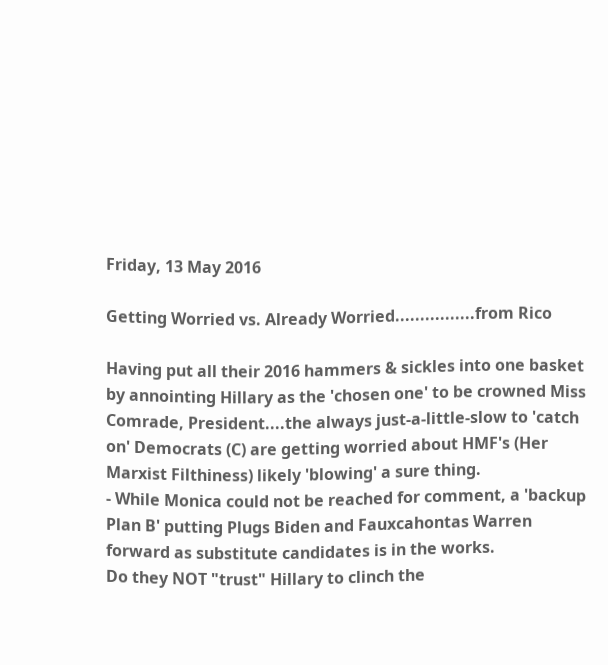Friday, 13 May 2016

Getting Worried vs. Already Worried................from Rico

Having put all their 2016 hammers & sickles into one basket by annointing Hillary as the 'chosen one' to be crowned Miss Comrade, President....the always just-a-little-slow to 'catch on' Democrats (C) are getting worried about HMF's (Her Marxist Filthiness) likely 'blowing' a sure thing.
- While Monica could not be reached for comment, a 'backup Plan B' putting Plugs Biden and Fauxcahontas Warren forward as substitute candidates is in the works.
Do they NOT "trust" Hillary to clinch the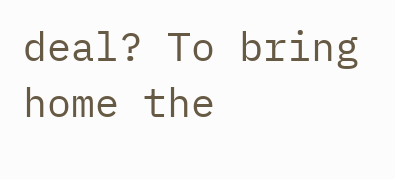deal? To bring home the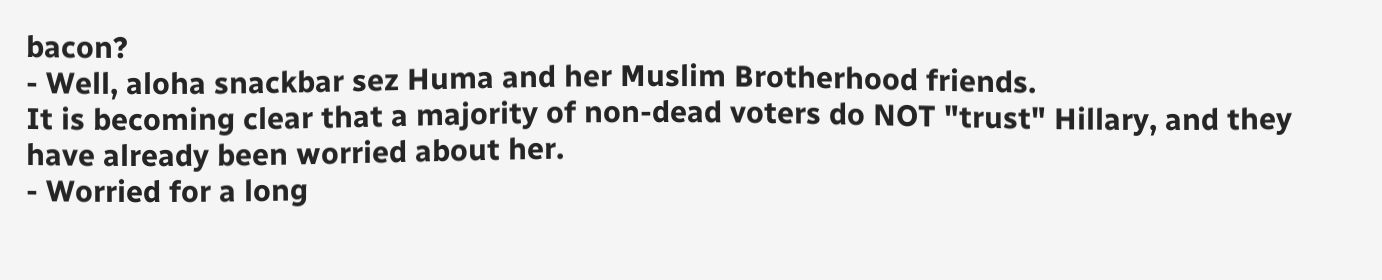bacon?
- Well, aloha snackbar sez Huma and her Muslim Brotherhood friends.
It is becoming clear that a majority of non-dead voters do NOT "trust" Hillary, and they have already been worried about her.
- Worried for a long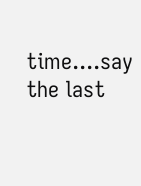time....say the last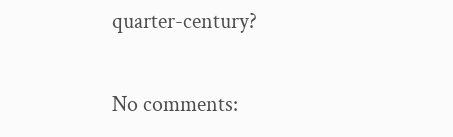quarter-century?

No comments: